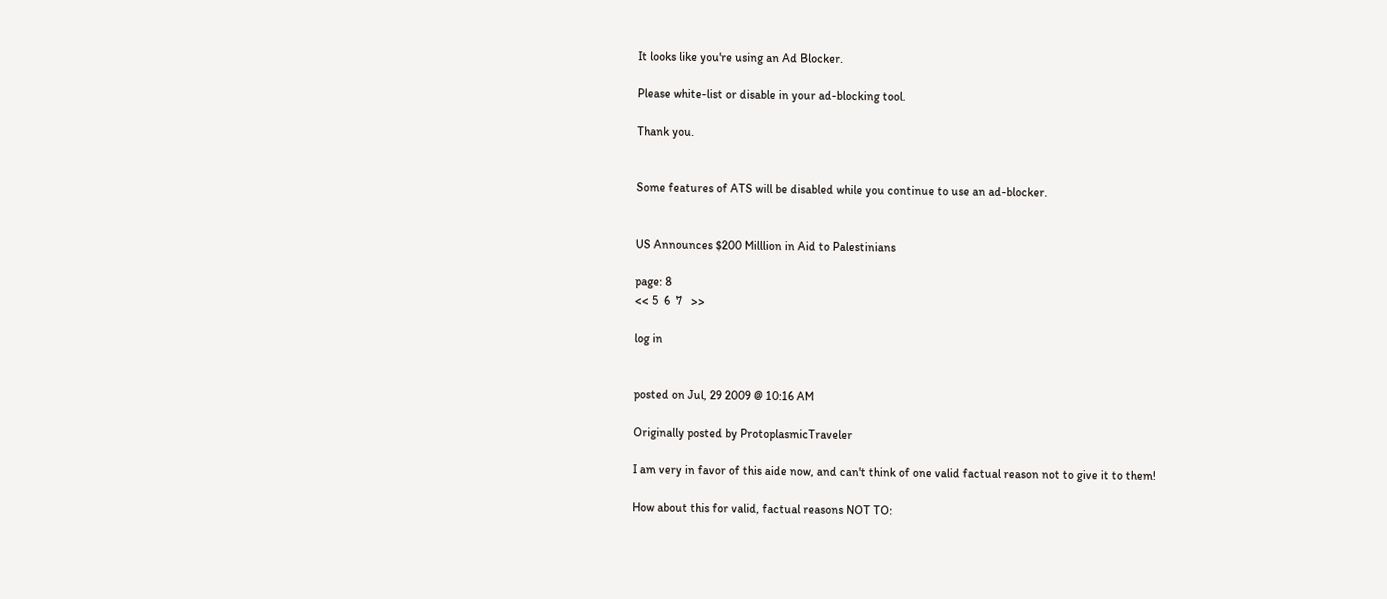It looks like you're using an Ad Blocker.

Please white-list or disable in your ad-blocking tool.

Thank you.


Some features of ATS will be disabled while you continue to use an ad-blocker.


US Announces $200 Milllion in Aid to Palestinians

page: 8
<< 5  6  7   >>

log in


posted on Jul, 29 2009 @ 10:16 AM

Originally posted by ProtoplasmicTraveler

I am very in favor of this aide now, and can't think of one valid factual reason not to give it to them!

How about this for valid, factual reasons NOT TO: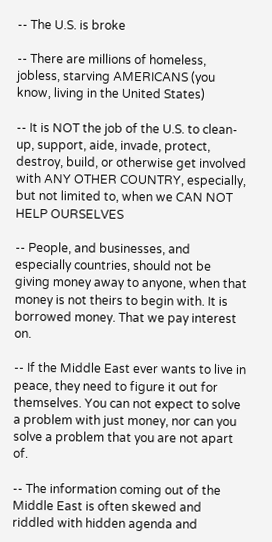-- The U.S. is broke

-- There are millions of homeless, jobless, starving AMERICANS (you know, living in the United States)

-- It is NOT the job of the U.S. to clean-up, support, aide, invade, protect, destroy, build, or otherwise get involved with ANY OTHER COUNTRY, especially, but not limited to, when we CAN NOT HELP OURSELVES

-- People, and businesses, and especially countries, should not be giving money away to anyone, when that money is not theirs to begin with. It is borrowed money. That we pay interest on.

-- If the Middle East ever wants to live in peace, they need to figure it out for themselves. You can not expect to solve a problem with just money, nor can you solve a problem that you are not apart of.

-- The information coming out of the Middle East is often skewed and riddled with hidden agenda and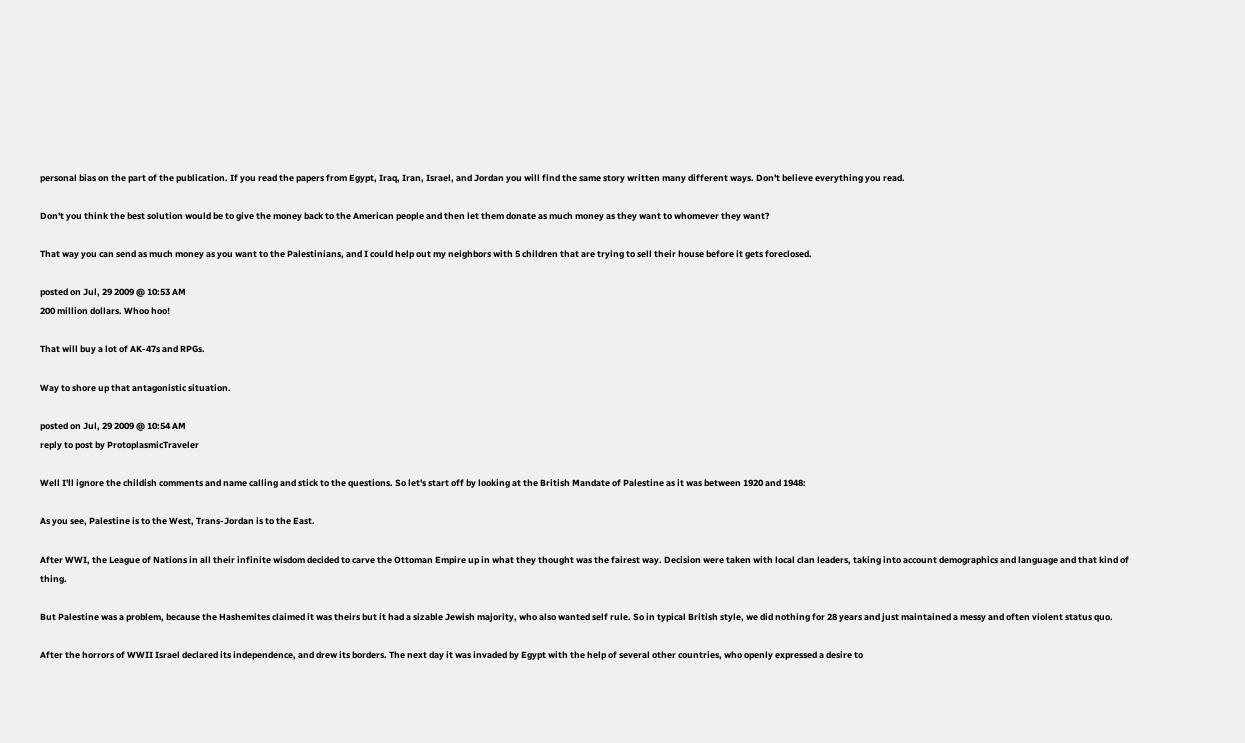personal bias on the part of the publication. If you read the papers from Egypt, Iraq, Iran, Israel, and Jordan you will find the same story written many different ways. Don't believe everything you read.

Don't you think the best solution would be to give the money back to the American people and then let them donate as much money as they want to whomever they want?

That way you can send as much money as you want to the Palestinians, and I could help out my neighbors with 5 children that are trying to sell their house before it gets foreclosed.

posted on Jul, 29 2009 @ 10:53 AM
200 million dollars. Whoo hoo!

That will buy a lot of AK-47s and RPGs.

Way to shore up that antagonistic situation.

posted on Jul, 29 2009 @ 10:54 AM
reply to post by ProtoplasmicTraveler

Well I'll ignore the childish comments and name calling and stick to the questions. So let's start off by looking at the British Mandate of Palestine as it was between 1920 and 1948:

As you see, Palestine is to the West, Trans-Jordan is to the East.

After WWI, the League of Nations in all their infinite wisdom decided to carve the Ottoman Empire up in what they thought was the fairest way. Decision were taken with local clan leaders, taking into account demographics and language and that kind of thing.

But Palestine was a problem, because the Hashemites claimed it was theirs but it had a sizable Jewish majority, who also wanted self rule. So in typical British style, we did nothing for 28 years and just maintained a messy and often violent status quo.

After the horrors of WWII Israel declared its independence, and drew its borders. The next day it was invaded by Egypt with the help of several other countries, who openly expressed a desire to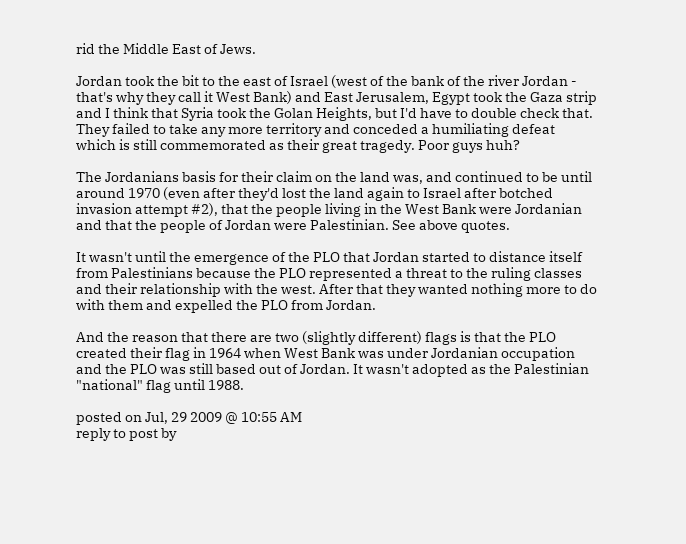rid the Middle East of Jews.

Jordan took the bit to the east of Israel (west of the bank of the river Jordan - that's why they call it West Bank) and East Jerusalem, Egypt took the Gaza strip and I think that Syria took the Golan Heights, but I'd have to double check that. They failed to take any more territory and conceded a humiliating defeat which is still commemorated as their great tragedy. Poor guys huh?

The Jordanians basis for their claim on the land was, and continued to be until around 1970 (even after they'd lost the land again to Israel after botched invasion attempt #2), that the people living in the West Bank were Jordanian and that the people of Jordan were Palestinian. See above quotes.

It wasn't until the emergence of the PLO that Jordan started to distance itself from Palestinians because the PLO represented a threat to the ruling classes and their relationship with the west. After that they wanted nothing more to do with them and expelled the PLO from Jordan.

And the reason that there are two (slightly different) flags is that the PLO created their flag in 1964 when West Bank was under Jordanian occupation and the PLO was still based out of Jordan. It wasn't adopted as the Palestinian "national" flag until 1988.

posted on Jul, 29 2009 @ 10:55 AM
reply to post by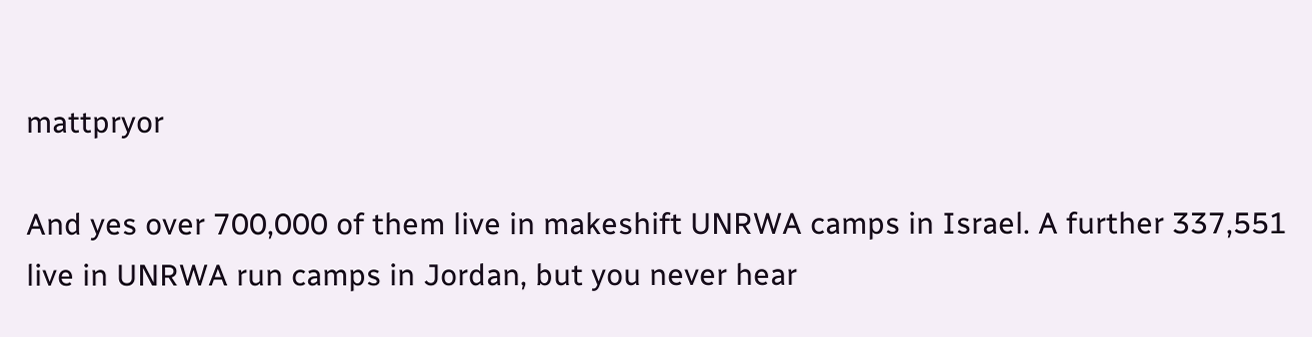mattpryor

And yes over 700,000 of them live in makeshift UNRWA camps in Israel. A further 337,551 live in UNRWA run camps in Jordan, but you never hear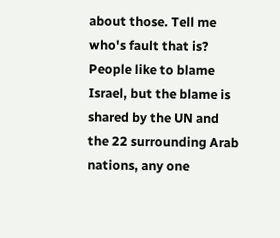about those. Tell me who's fault that is? People like to blame Israel, but the blame is shared by the UN and the 22 surrounding Arab nations, any one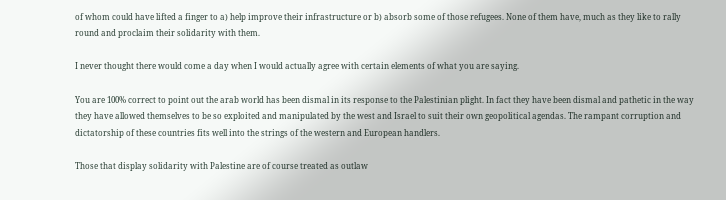of whom could have lifted a finger to a) help improve their infrastructure or b) absorb some of those refugees. None of them have, much as they like to rally round and proclaim their solidarity with them.

I never thought there would come a day when I would actually agree with certain elements of what you are saying.

You are 100% correct to point out the arab world has been dismal in its response to the Palestinian plight. In fact they have been dismal and pathetic in the way they have allowed themselves to be so exploited and manipulated by the west and Israel to suit their own geopolitical agendas. The rampant corruption and dictatorship of these countries fits well into the strings of the western and European handlers.

Those that display solidarity with Palestine are of course treated as outlaw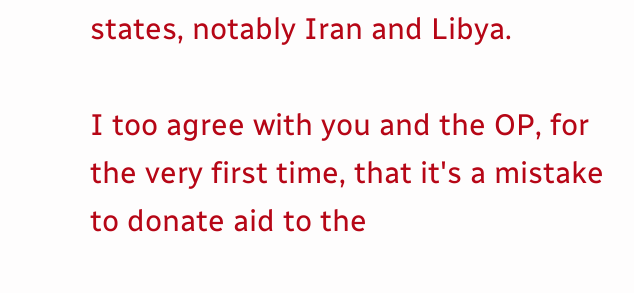states, notably Iran and Libya.

I too agree with you and the OP, for the very first time, that it's a mistake to donate aid to the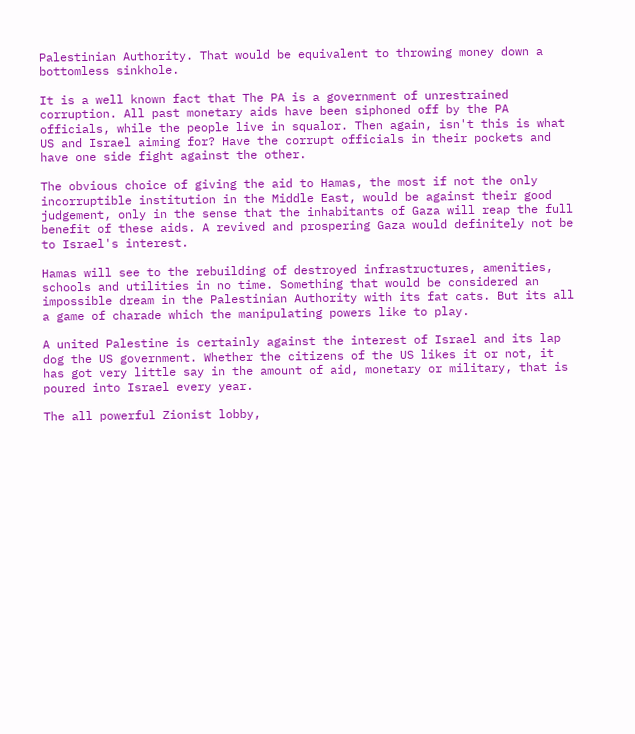Palestinian Authority. That would be equivalent to throwing money down a bottomless sinkhole.

It is a well known fact that The PA is a government of unrestrained corruption. All past monetary aids have been siphoned off by the PA officials, while the people live in squalor. Then again, isn't this is what US and Israel aiming for? Have the corrupt officials in their pockets and have one side fight against the other.

The obvious choice of giving the aid to Hamas, the most if not the only incorruptible institution in the Middle East, would be against their good judgement, only in the sense that the inhabitants of Gaza will reap the full benefit of these aids. A revived and prospering Gaza would definitely not be to Israel's interest.

Hamas will see to the rebuilding of destroyed infrastructures, amenities, schools and utilities in no time. Something that would be considered an impossible dream in the Palestinian Authority with its fat cats. But its all a game of charade which the manipulating powers like to play.

A united Palestine is certainly against the interest of Israel and its lap dog the US government. Whether the citizens of the US likes it or not, it has got very little say in the amount of aid, monetary or military, that is poured into Israel every year.

The all powerful Zionist lobby,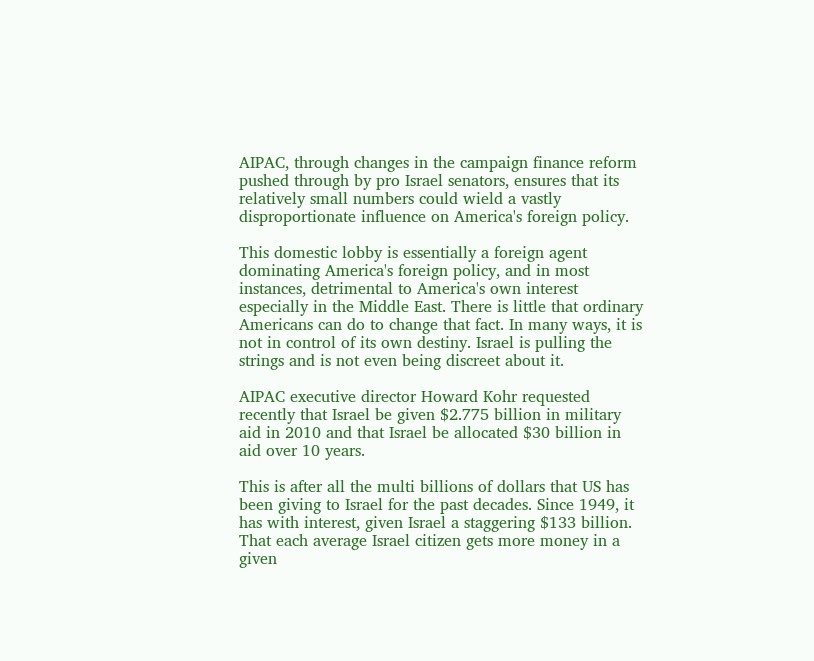AIPAC, through changes in the campaign finance reform pushed through by pro Israel senators, ensures that its relatively small numbers could wield a vastly disproportionate influence on America's foreign policy.

This domestic lobby is essentially a foreign agent dominating America's foreign policy, and in most instances, detrimental to America's own interest especially in the Middle East. There is little that ordinary Americans can do to change that fact. In many ways, it is not in control of its own destiny. Israel is pulling the strings and is not even being discreet about it.

AIPAC executive director Howard Kohr requested recently that Israel be given $2.775 billion in military aid in 2010 and that Israel be allocated $30 billion in aid over 10 years.

This is after all the multi billions of dollars that US has been giving to Israel for the past decades. Since 1949, it has with interest, given Israel a staggering $133 billion. That each average Israel citizen gets more money in a given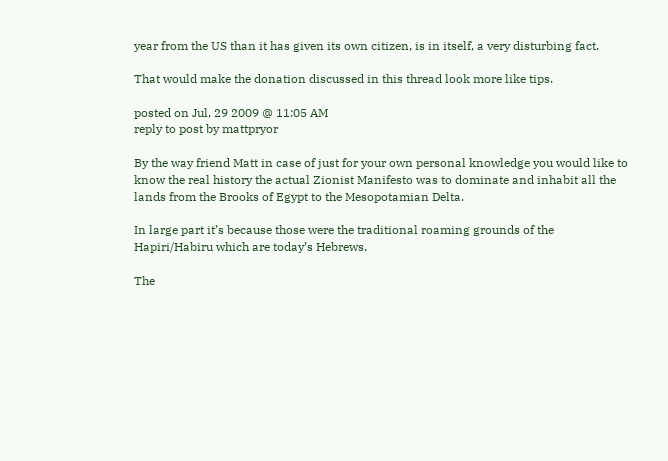year from the US than it has given its own citizen, is in itself, a very disturbing fact.

That would make the donation discussed in this thread look more like tips.

posted on Jul, 29 2009 @ 11:05 AM
reply to post by mattpryor

By the way friend Matt in case of just for your own personal knowledge you would like to know the real history the actual Zionist Manifesto was to dominate and inhabit all the lands from the Brooks of Egypt to the Mesopotamian Delta.

In large part it’s because those were the traditional roaming grounds of the Hapiri/Habiru which are today’s Hebrews.

The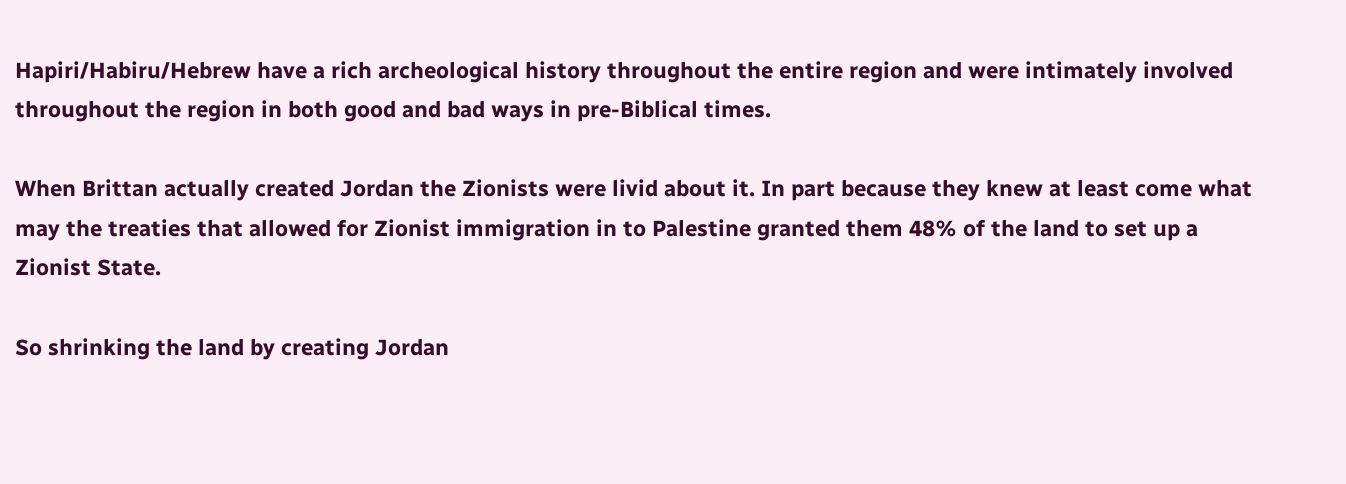Hapiri/Habiru/Hebrew have a rich archeological history throughout the entire region and were intimately involved throughout the region in both good and bad ways in pre-Biblical times.

When Brittan actually created Jordan the Zionists were livid about it. In part because they knew at least come what may the treaties that allowed for Zionist immigration in to Palestine granted them 48% of the land to set up a Zionist State.

So shrinking the land by creating Jordan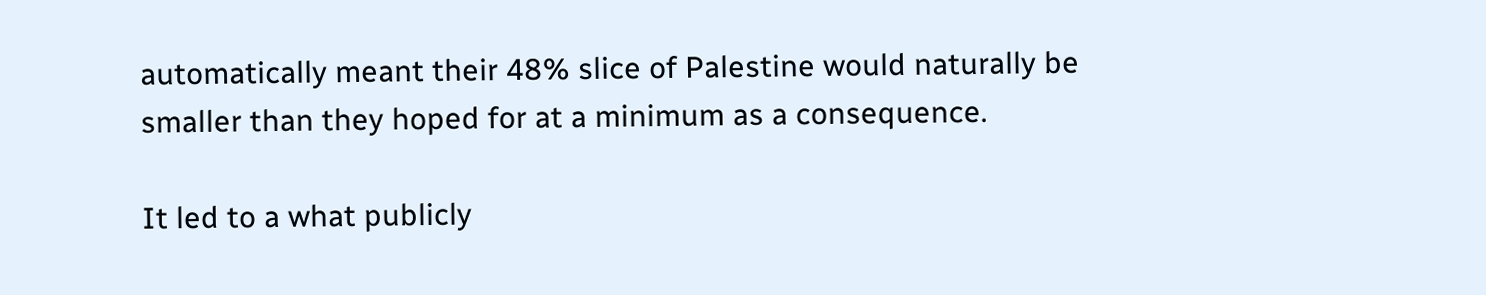automatically meant their 48% slice of Palestine would naturally be smaller than they hoped for at a minimum as a consequence.

It led to a what publicly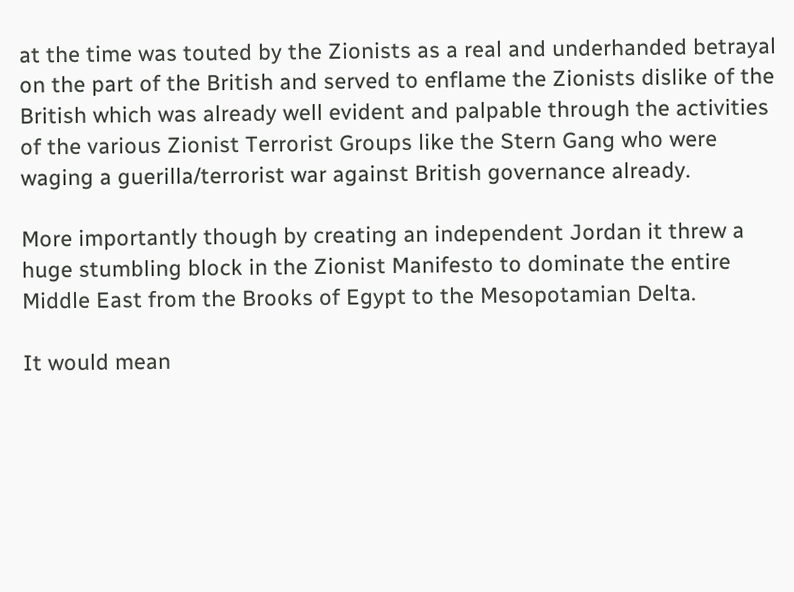at the time was touted by the Zionists as a real and underhanded betrayal on the part of the British and served to enflame the Zionists dislike of the British which was already well evident and palpable through the activities of the various Zionist Terrorist Groups like the Stern Gang who were waging a guerilla/terrorist war against British governance already.

More importantly though by creating an independent Jordan it threw a huge stumbling block in the Zionist Manifesto to dominate the entire Middle East from the Brooks of Egypt to the Mesopotamian Delta.

It would mean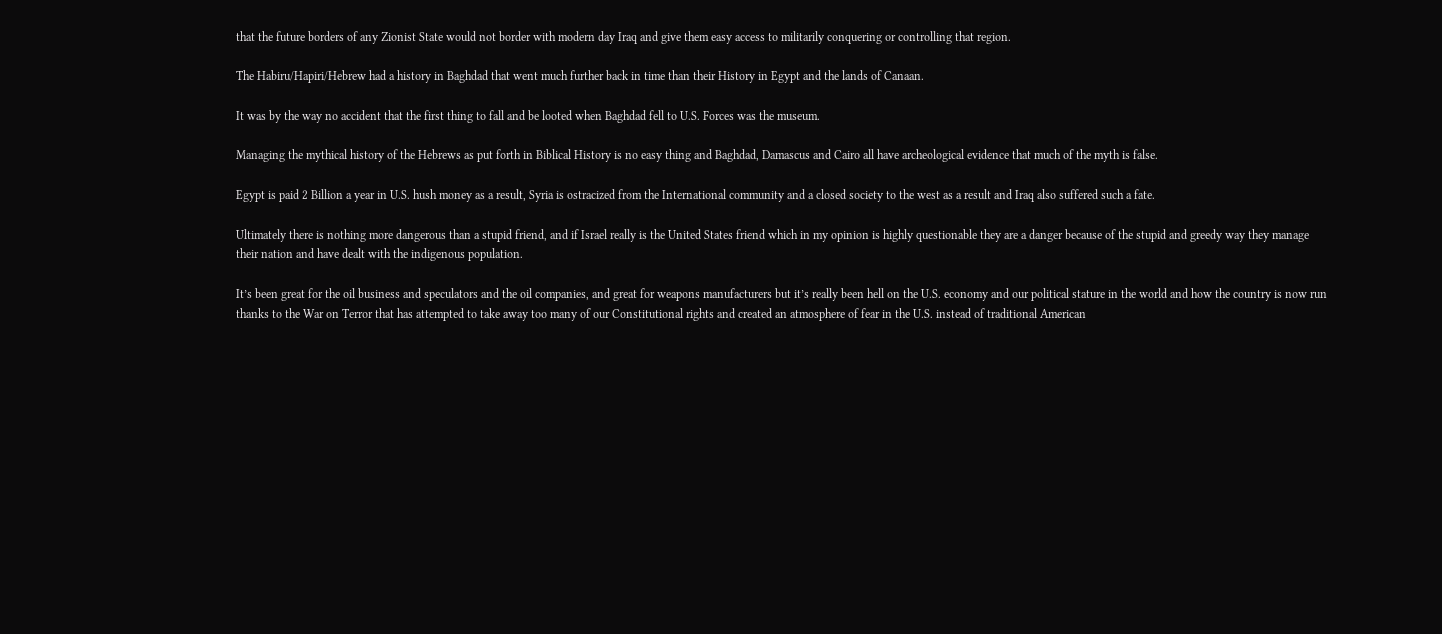that the future borders of any Zionist State would not border with modern day Iraq and give them easy access to militarily conquering or controlling that region.

The Habiru/Hapiri/Hebrew had a history in Baghdad that went much further back in time than their History in Egypt and the lands of Canaan.

It was by the way no accident that the first thing to fall and be looted when Baghdad fell to U.S. Forces was the museum.

Managing the mythical history of the Hebrews as put forth in Biblical History is no easy thing and Baghdad, Damascus and Cairo all have archeological evidence that much of the myth is false.

Egypt is paid 2 Billion a year in U.S. hush money as a result, Syria is ostracized from the International community and a closed society to the west as a result and Iraq also suffered such a fate.

Ultimately there is nothing more dangerous than a stupid friend, and if Israel really is the United States friend which in my opinion is highly questionable they are a danger because of the stupid and greedy way they manage their nation and have dealt with the indigenous population.

It’s been great for the oil business and speculators and the oil companies, and great for weapons manufacturers but it’s really been hell on the U.S. economy and our political stature in the world and how the country is now run thanks to the War on Terror that has attempted to take away too many of our Constitutional rights and created an atmosphere of fear in the U.S. instead of traditional American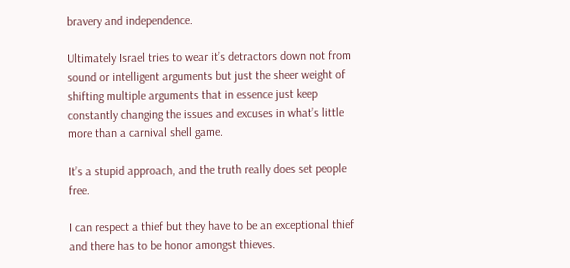bravery and independence.

Ultimately Israel tries to wear it’s detractors down not from sound or intelligent arguments but just the sheer weight of shifting multiple arguments that in essence just keep constantly changing the issues and excuses in what’s little more than a carnival shell game.

It’s a stupid approach, and the truth really does set people free.

I can respect a thief but they have to be an exceptional thief and there has to be honor amongst thieves.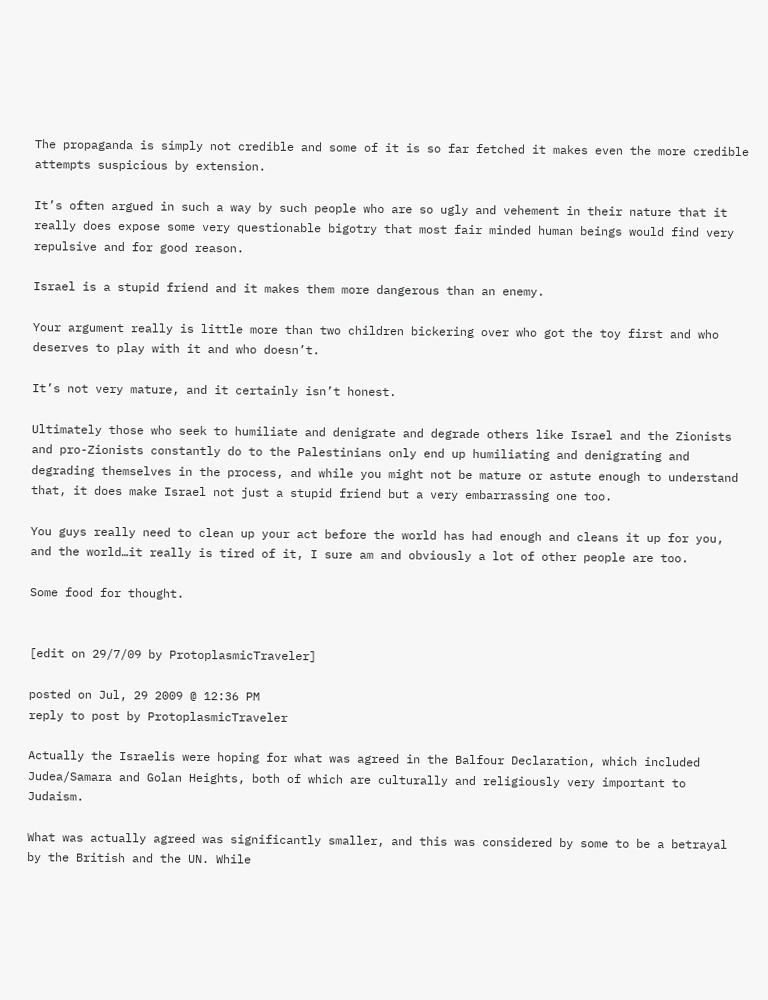The propaganda is simply not credible and some of it is so far fetched it makes even the more credible attempts suspicious by extension.

It’s often argued in such a way by such people who are so ugly and vehement in their nature that it really does expose some very questionable bigotry that most fair minded human beings would find very repulsive and for good reason.

Israel is a stupid friend and it makes them more dangerous than an enemy.

Your argument really is little more than two children bickering over who got the toy first and who deserves to play with it and who doesn’t.

It’s not very mature, and it certainly isn’t honest.

Ultimately those who seek to humiliate and denigrate and degrade others like Israel and the Zionists and pro-Zionists constantly do to the Palestinians only end up humiliating and denigrating and degrading themselves in the process, and while you might not be mature or astute enough to understand that, it does make Israel not just a stupid friend but a very embarrassing one too.

You guys really need to clean up your act before the world has had enough and cleans it up for you, and the world…it really is tired of it, I sure am and obviously a lot of other people are too.

Some food for thought.


[edit on 29/7/09 by ProtoplasmicTraveler]

posted on Jul, 29 2009 @ 12:36 PM
reply to post by ProtoplasmicTraveler

Actually the Israelis were hoping for what was agreed in the Balfour Declaration, which included Judea/Samara and Golan Heights, both of which are culturally and religiously very important to Judaism.

What was actually agreed was significantly smaller, and this was considered by some to be a betrayal by the British and the UN. While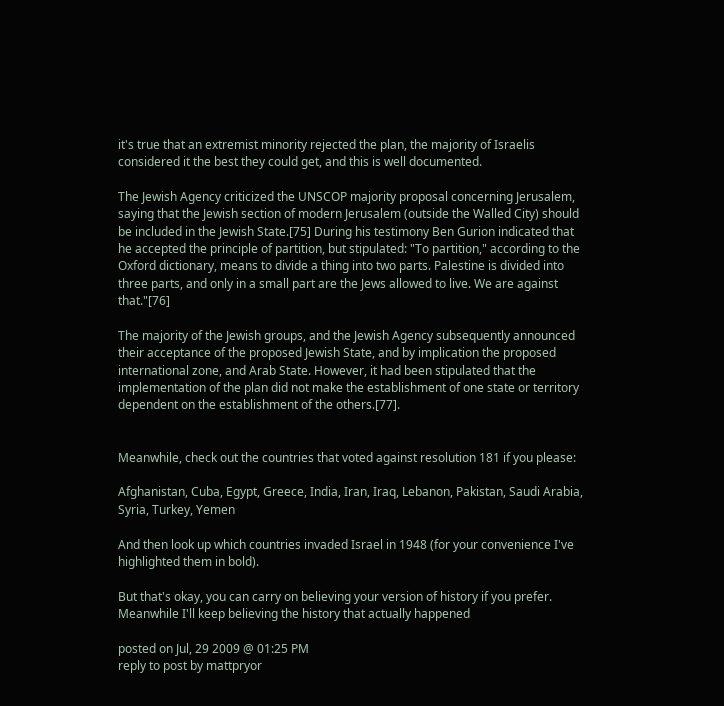it's true that an extremist minority rejected the plan, the majority of Israelis considered it the best they could get, and this is well documented.

The Jewish Agency criticized the UNSCOP majority proposal concerning Jerusalem, saying that the Jewish section of modern Jerusalem (outside the Walled City) should be included in the Jewish State.[75] During his testimony Ben Gurion indicated that he accepted the principle of partition, but stipulated: "To partition," according to the Oxford dictionary, means to divide a thing into two parts. Palestine is divided into three parts, and only in a small part are the Jews allowed to live. We are against that."[76]

The majority of the Jewish groups, and the Jewish Agency subsequently announced their acceptance of the proposed Jewish State, and by implication the proposed international zone, and Arab State. However, it had been stipulated that the implementation of the plan did not make the establishment of one state or territory dependent on the establishment of the others.[77].


Meanwhile, check out the countries that voted against resolution 181 if you please:

Afghanistan, Cuba, Egypt, Greece, India, Iran, Iraq, Lebanon, Pakistan, Saudi Arabia, Syria, Turkey, Yemen

And then look up which countries invaded Israel in 1948 (for your convenience I've highlighted them in bold).

But that's okay, you can carry on believing your version of history if you prefer. Meanwhile I'll keep believing the history that actually happened

posted on Jul, 29 2009 @ 01:25 PM
reply to post by mattpryor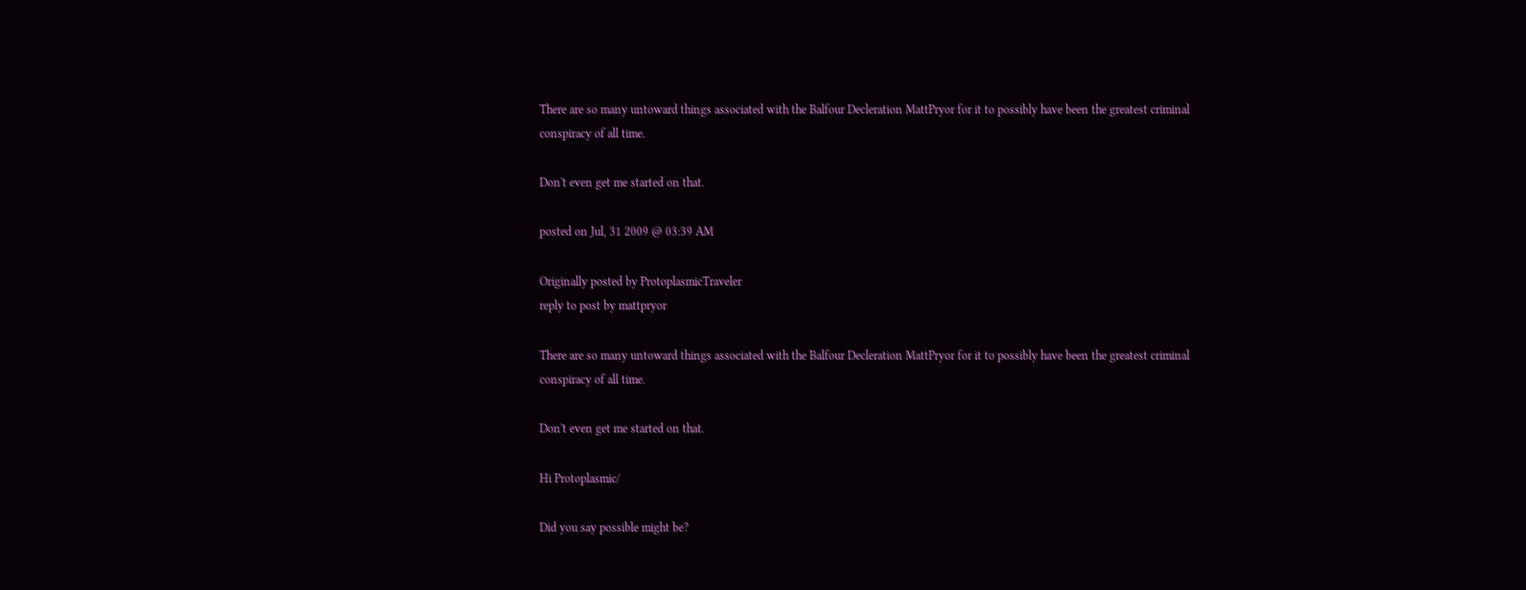There are so many untoward things associated with the Balfour Decleration MattPryor for it to possibly have been the greatest criminal conspiracy of all time.

Don't even get me started on that.

posted on Jul, 31 2009 @ 03:39 AM

Originally posted by ProtoplasmicTraveler
reply to post by mattpryor

There are so many untoward things associated with the Balfour Decleration MattPryor for it to possibly have been the greatest criminal conspiracy of all time.

Don't even get me started on that.

Hi Protoplasmic/

Did you say possible might be?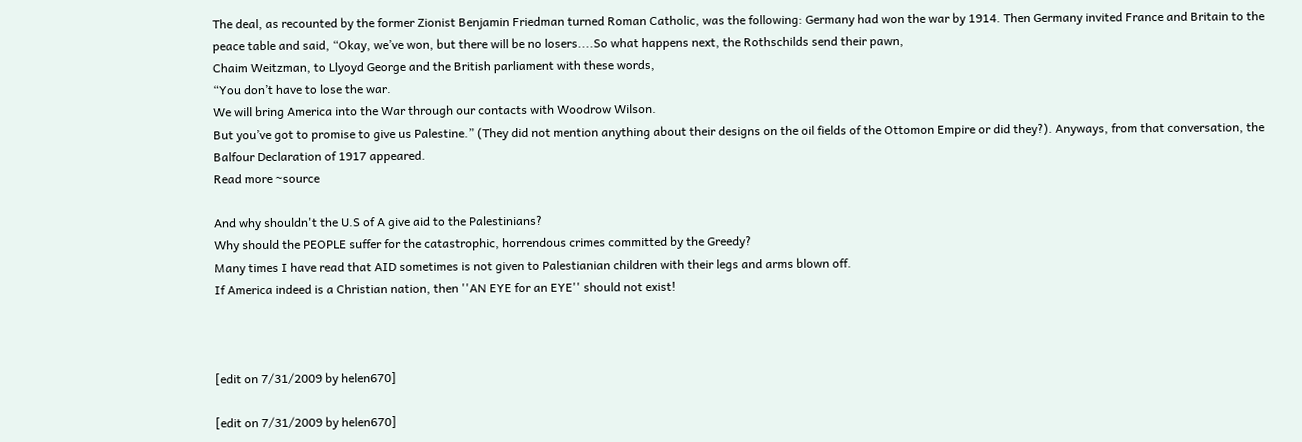The deal, as recounted by the former Zionist Benjamin Friedman turned Roman Catholic, was the following: Germany had won the war by 1914. Then Germany invited France and Britain to the peace table and said, “Okay, we’ve won, but there will be no losers....So what happens next, the Rothschilds send their pawn,
Chaim Weitzman, to Llyoyd George and the British parliament with these words,
“You don’t have to lose the war.
We will bring America into the War through our contacts with Woodrow Wilson.
But you’ve got to promise to give us Palestine.” (They did not mention anything about their designs on the oil fields of the Ottomon Empire or did they?). Anyways, from that conversation, the Balfour Declaration of 1917 appeared.
Read more ~source

And why shouldn't the U.S of A give aid to the Palestinians?
Why should the PEOPLE suffer for the catastrophic, horrendous crimes committed by the Greedy?
Many times I have read that AID sometimes is not given to Palestianian children with their legs and arms blown off.
If America indeed is a Christian nation, then ''AN EYE for an EYE'' should not exist!



[edit on 7/31/2009 by helen670]

[edit on 7/31/2009 by helen670]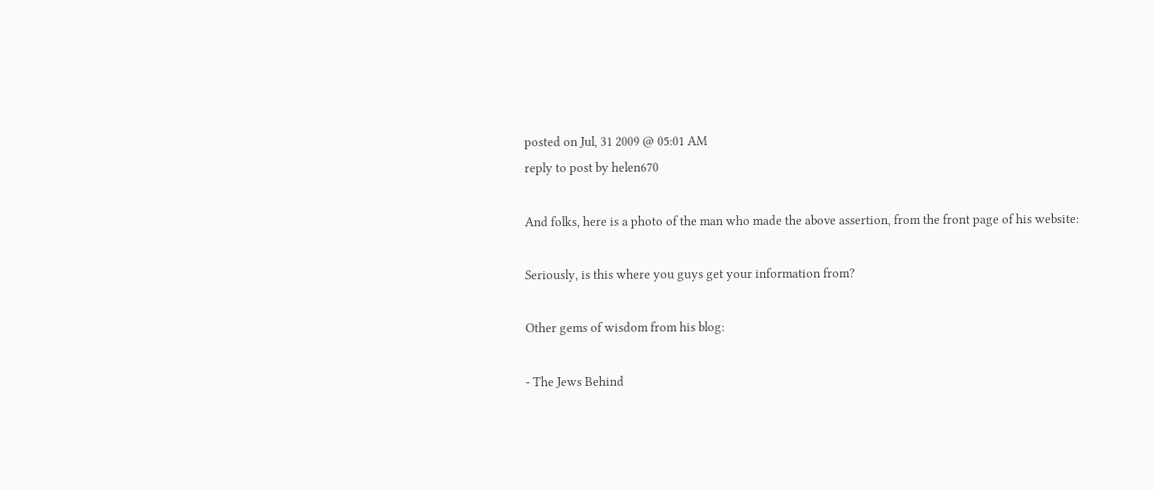posted on Jul, 31 2009 @ 05:01 AM
reply to post by helen670

And folks, here is a photo of the man who made the above assertion, from the front page of his website:

Seriously, is this where you guys get your information from?

Other gems of wisdom from his blog:

- The Jews Behind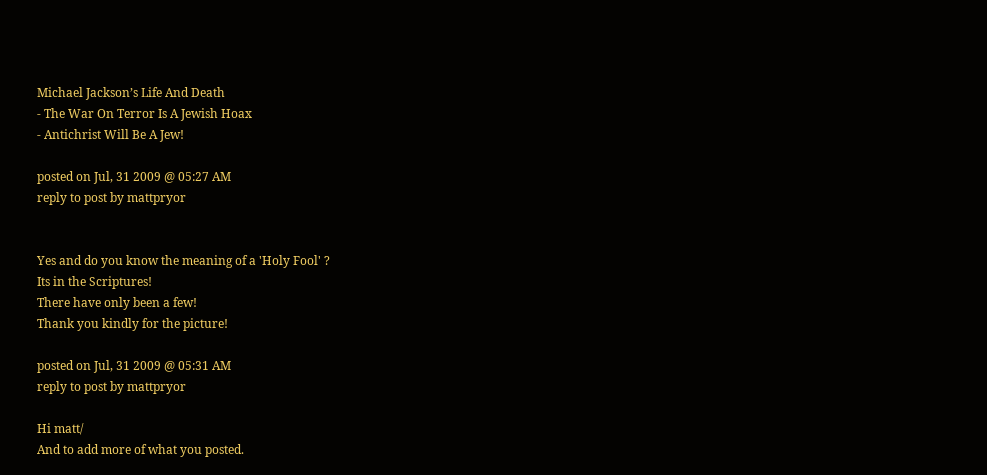Michael Jackson’s Life And Death
- The War On Terror Is A Jewish Hoax
- Antichrist Will Be A Jew!

posted on Jul, 31 2009 @ 05:27 AM
reply to post by mattpryor


Yes and do you know the meaning of a 'Holy Fool' ?
Its in the Scriptures!
There have only been a few!
Thank you kindly for the picture!

posted on Jul, 31 2009 @ 05:31 AM
reply to post by mattpryor

Hi matt/
And to add more of what you posted.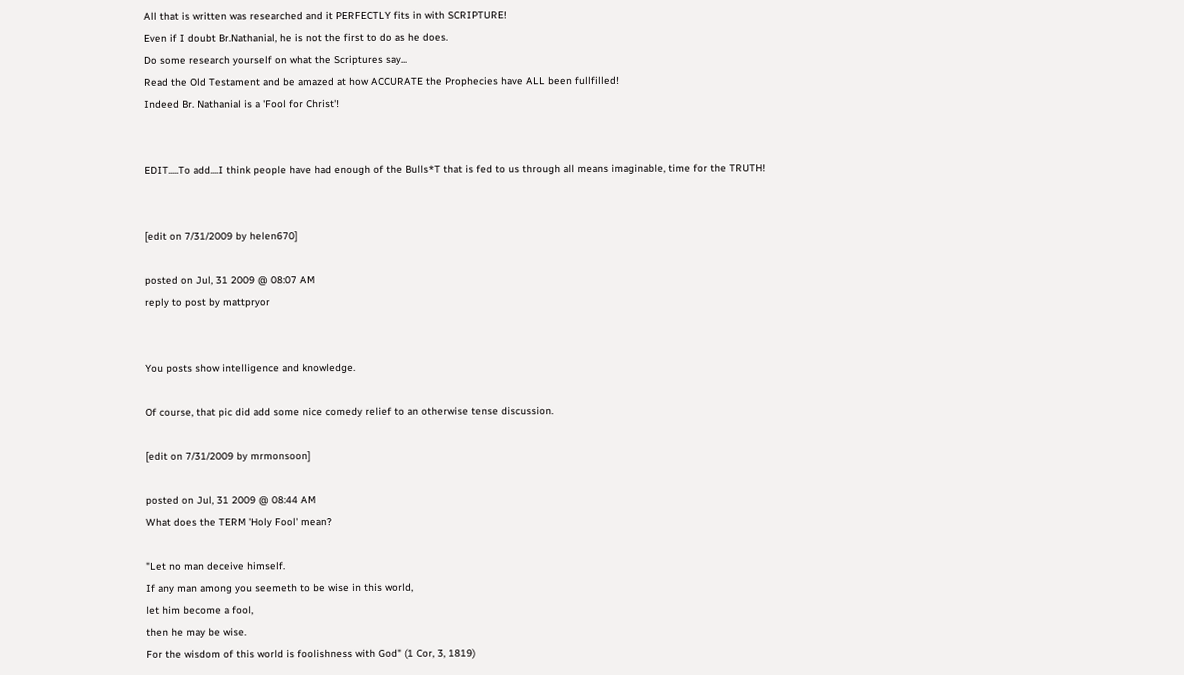All that is written was researched and it PERFECTLY fits in with SCRIPTURE!
Even if I doubt Br.Nathanial, he is not the first to do as he does.
Do some research yourself on what the Scriptures say...
Read the Old Testament and be amazed at how ACCURATE the Prophecies have ALL been fullfilled!
Indeed Br. Nathanial is a 'Fool for Christ'!


EDIT.....To add....I think people have had enough of the Bulls*T that is fed to us through all means imaginable, time for the TRUTH!


[edit on 7/31/2009 by helen670]

posted on Jul, 31 2009 @ 08:07 AM
reply to post by mattpryor


You posts show intelligence and knowledge.

Of course, that pic did add some nice comedy relief to an otherwise tense discussion.

[edit on 7/31/2009 by mrmonsoon]

posted on Jul, 31 2009 @ 08:44 AM
What does the TERM 'Holy Fool' mean?

"Let no man deceive himself.
If any man among you seemeth to be wise in this world,
let him become a fool,
then he may be wise.
For the wisdom of this world is foolishness with God" (1 Cor, 3, 1819)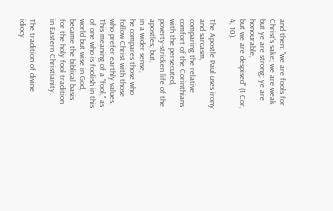and then: "we are fools for Christ's sake; we are weak but ye are strong; ye are honourable,
but we are despised" (1 Cor, 4, 10).

The Apostle Paul uses irony and sarcasm,
comparing the relative comfort of the Corinthians with the persecuted, poverty-stricken life of the apostles; but,
in a wider sense,
he compares those who follow Christ with those who prefer earthly values. This meaning of a "fool," as of one who is foolish in this world but wise in God,
became the biblical basis for the holy fool tradition in Eastern Christianity.

The tradition of divine idiocy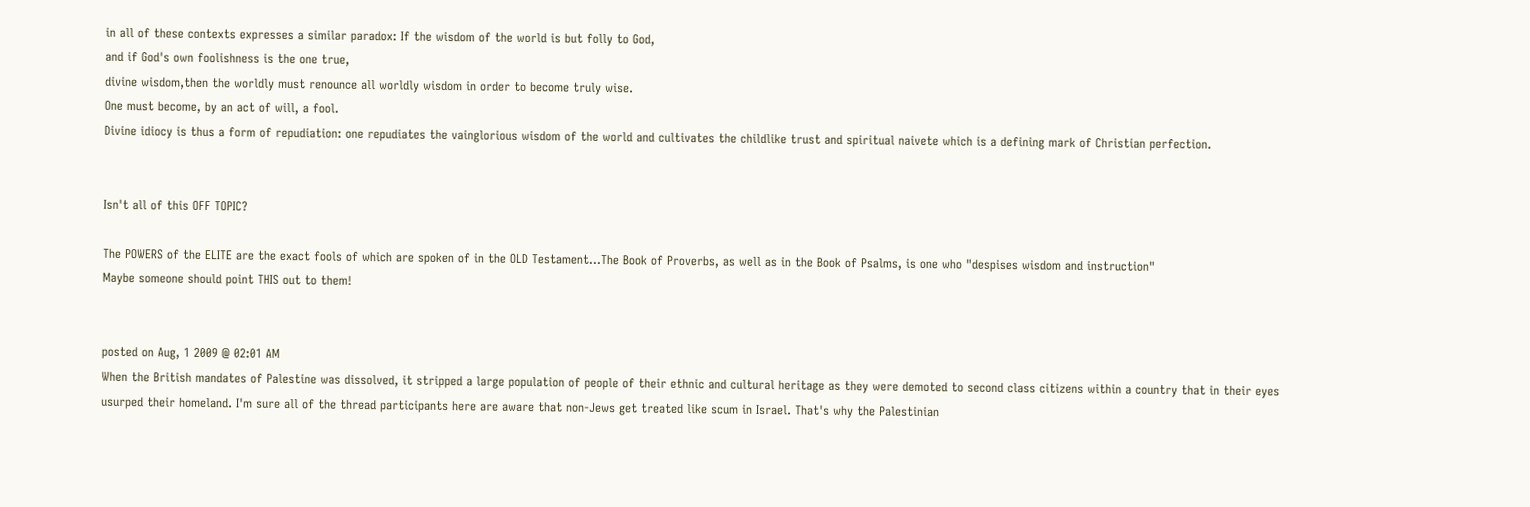in all of these contexts expresses a similar paradox: If the wisdom of the world is but folly to God,
and if God's own foolishness is the one true,
divine wisdom,then the worldly must renounce all worldly wisdom in order to become truly wise.
One must become, by an act of will, a fool.
Divine idiocy is thus a form of repudiation: one repudiates the vainglorious wisdom of the world and cultivates the childlike trust and spiritual naivete which is a defining mark of Christian perfection.


Isn't all of this OFF TOPIC?

The POWERS of the ELITE are the exact fools of which are spoken of in the OLD Testament...The Book of Proverbs, as well as in the Book of Psalms, is one who "despises wisdom and instruction"
Maybe someone should point THIS out to them!


posted on Aug, 1 2009 @ 02:01 AM
When the British mandates of Palestine was dissolved, it stripped a large population of people of their ethnic and cultural heritage as they were demoted to second class citizens within a country that in their eyes usurped their homeland. I'm sure all of the thread participants here are aware that non-Jews get treated like scum in Israel. That's why the Palestinian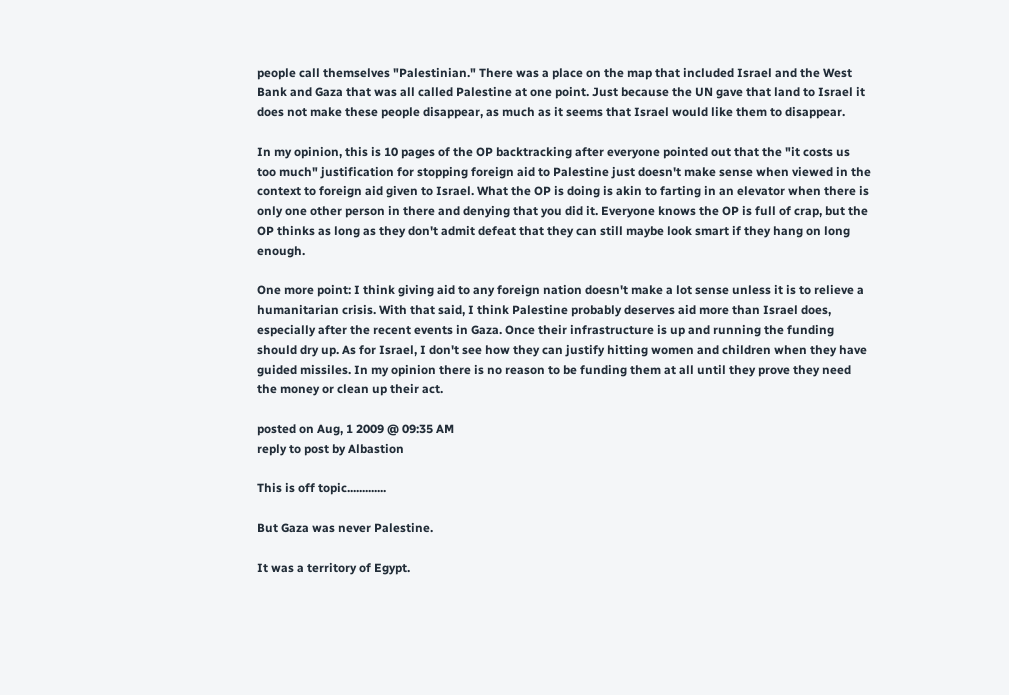people call themselves "Palestinian." There was a place on the map that included Israel and the West Bank and Gaza that was all called Palestine at one point. Just because the UN gave that land to Israel it does not make these people disappear, as much as it seems that Israel would like them to disappear.

In my opinion, this is 10 pages of the OP backtracking after everyone pointed out that the "it costs us too much" justification for stopping foreign aid to Palestine just doesn't make sense when viewed in the context to foreign aid given to Israel. What the OP is doing is akin to farting in an elevator when there is only one other person in there and denying that you did it. Everyone knows the OP is full of crap, but the OP thinks as long as they don't admit defeat that they can still maybe look smart if they hang on long enough.

One more point: I think giving aid to any foreign nation doesn't make a lot sense unless it is to relieve a humanitarian crisis. With that said, I think Palestine probably deserves aid more than Israel does, especially after the recent events in Gaza. Once their infrastructure is up and running the funding should dry up. As for Israel, I don't see how they can justify hitting women and children when they have guided missiles. In my opinion there is no reason to be funding them at all until they prove they need the money or clean up their act.

posted on Aug, 1 2009 @ 09:35 AM
reply to post by Albastion

This is off topic.............

But Gaza was never Palestine.

It was a territory of Egypt.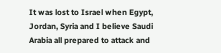It was lost to Israel when Egypt, Jordan, Syria and I believe Saudi Arabia all prepared to attack and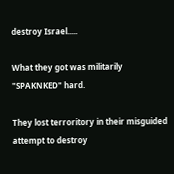destroy Israel.....

What they got was militarily "SPAKNKED" hard.

They lost terroritory in their misguided attempt to destroy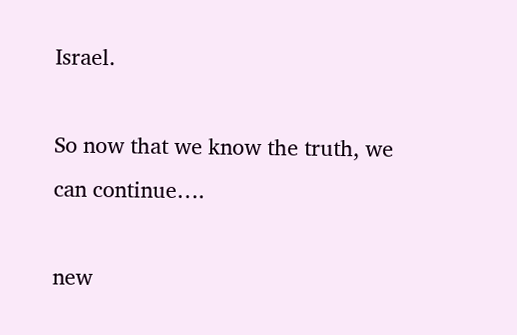Israel.

So now that we know the truth, we can continue….

new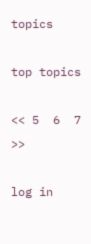topics

top topics

<< 5  6  7   >>

log in